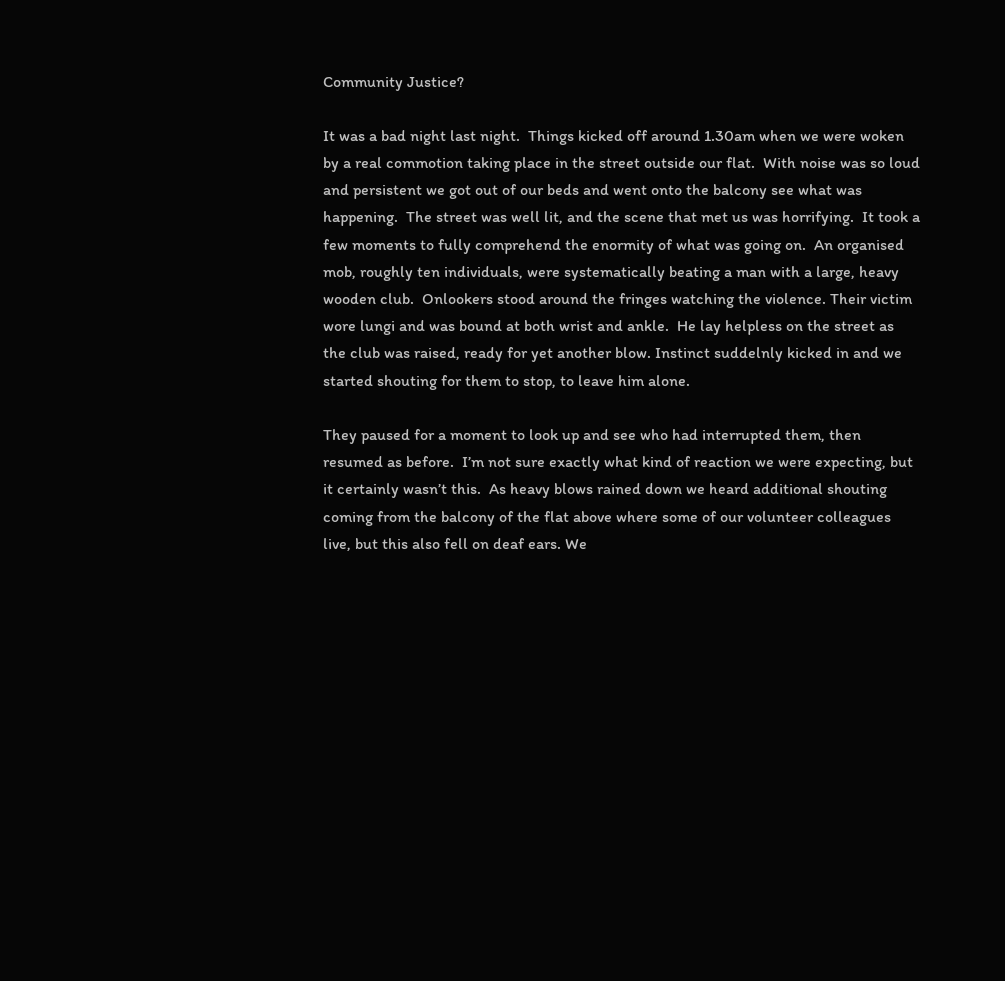Community Justice?

It was a bad night last night.  Things kicked off around 1.30am when we were woken by a real commotion taking place in the street outside our flat.  With noise was so loud and persistent we got out of our beds and went onto the balcony see what was happening.  The street was well lit, and the scene that met us was horrifying.  It took a few moments to fully comprehend the enormity of what was going on.  An organised mob, roughly ten individuals, were systematically beating a man with a large, heavy wooden club.  Onlookers stood around the fringes watching the violence. Their victim wore lungi and was bound at both wrist and ankle.  He lay helpless on the street as the club was raised, ready for yet another blow. Instinct suddelnly kicked in and we started shouting for them to stop, to leave him alone.

They paused for a moment to look up and see who had interrupted them, then resumed as before.  I’m not sure exactly what kind of reaction we were expecting, but it certainly wasn’t this.  As heavy blows rained down we heard additional shouting coming from the balcony of the flat above where some of our volunteer colleagues live, but this also fell on deaf ears. We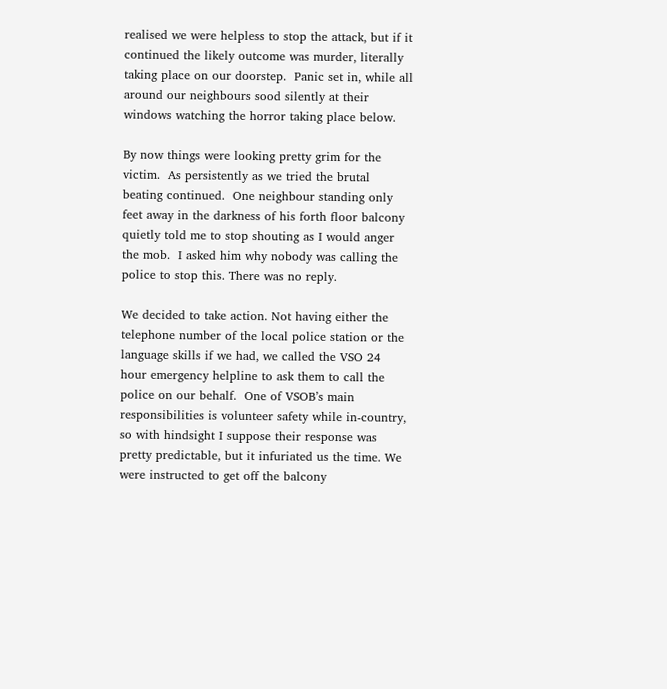realised we were helpless to stop the attack, but if it continued the likely outcome was murder, literally taking place on our doorstep.  Panic set in, while all around our neighbours sood silently at their windows watching the horror taking place below.

By now things were looking pretty grim for the victim.  As persistently as we tried the brutal beating continued.  One neighbour standing only feet away in the darkness of his forth floor balcony quietly told me to stop shouting as I would anger the mob.  I asked him why nobody was calling the police to stop this. There was no reply.

We decided to take action. Not having either the telephone number of the local police station or the language skills if we had, we called the VSO 24 hour emergency helpline to ask them to call the police on our behalf.  One of VSOB’s main responsibilities is volunteer safety while in-country, so with hindsight I suppose their response was pretty predictable, but it infuriated us the time. We were instructed to get off the balcony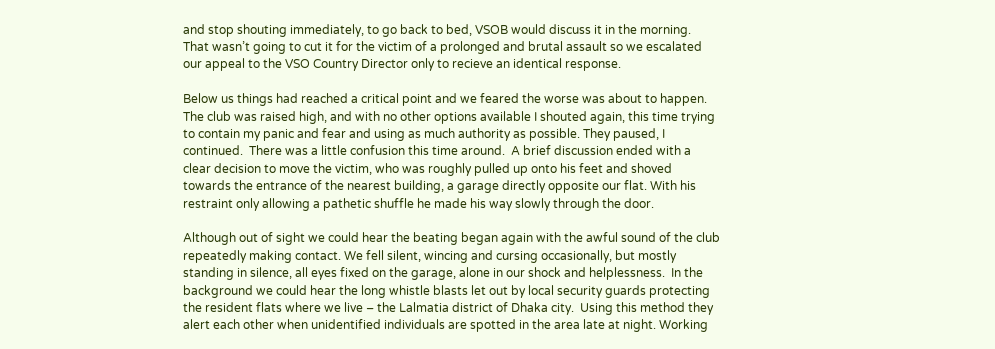and stop shouting immediately, to go back to bed, VSOB would discuss it in the morning.  That wasn’t going to cut it for the victim of a prolonged and brutal assault so we escalated our appeal to the VSO Country Director only to recieve an identical response.

Below us things had reached a critical point and we feared the worse was about to happen.  The club was raised high, and with no other options available I shouted again, this time trying to contain my panic and fear and using as much authority as possible. They paused, I continued.  There was a little confusion this time around.  A brief discussion ended with a clear decision to move the victim, who was roughly pulled up onto his feet and shoved towards the entrance of the nearest building, a garage directly opposite our flat. With his restraint only allowing a pathetic shuffle he made his way slowly through the door.

Although out of sight we could hear the beating began again with the awful sound of the club repeatedly making contact. We fell silent, wincing and cursing occasionally, but mostly standing in silence, all eyes fixed on the garage, alone in our shock and helplessness.  In the background we could hear the long whistle blasts let out by local security guards protecting the resident flats where we live – the Lalmatia district of Dhaka city.  Using this method they alert each other when unidentified individuals are spotted in the area late at night. Working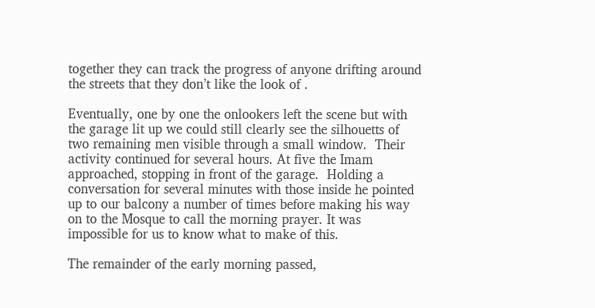together they can track the progress of anyone drifting around the streets that they don’t like the look of .

Eventually, one by one the onlookers left the scene but with the garage lit up we could still clearly see the silhouetts of two remaining men visible through a small window.  Their activity continued for several hours. At five the Imam approached, stopping in front of the garage.  Holding a conversation for several minutes with those inside he pointed up to our balcony a number of times before making his way on to the Mosque to call the morning prayer. It was impossible for us to know what to make of this.

The remainder of the early morning passed,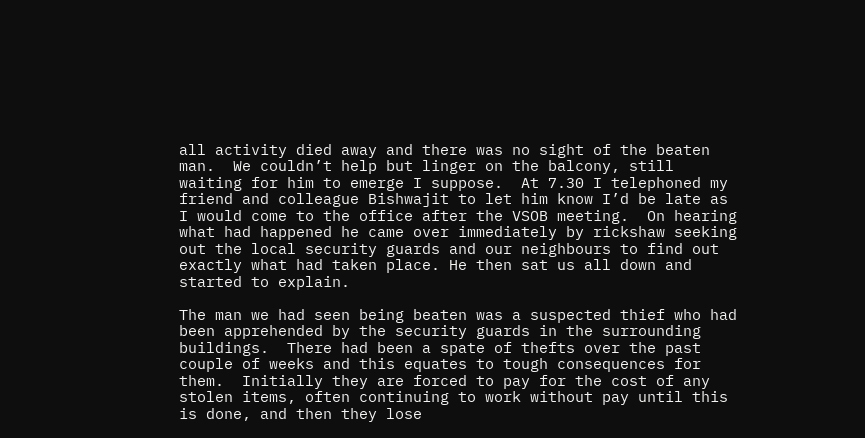all activity died away and there was no sight of the beaten man.  We couldn’t help but linger on the balcony, still waiting for him to emerge I suppose.  At 7.30 I telephoned my friend and colleague Bishwajit to let him know I’d be late as I would come to the office after the VSOB meeting.  On hearing what had happened he came over immediately by rickshaw seeking out the local security guards and our neighbours to find out exactly what had taken place. He then sat us all down and started to explain.

The man we had seen being beaten was a suspected thief who had been apprehended by the security guards in the surrounding buildings.  There had been a spate of thefts over the past couple of weeks and this equates to tough consequences for them.  Initially they are forced to pay for the cost of any stolen items, often continuing to work without pay until this is done, and then they lose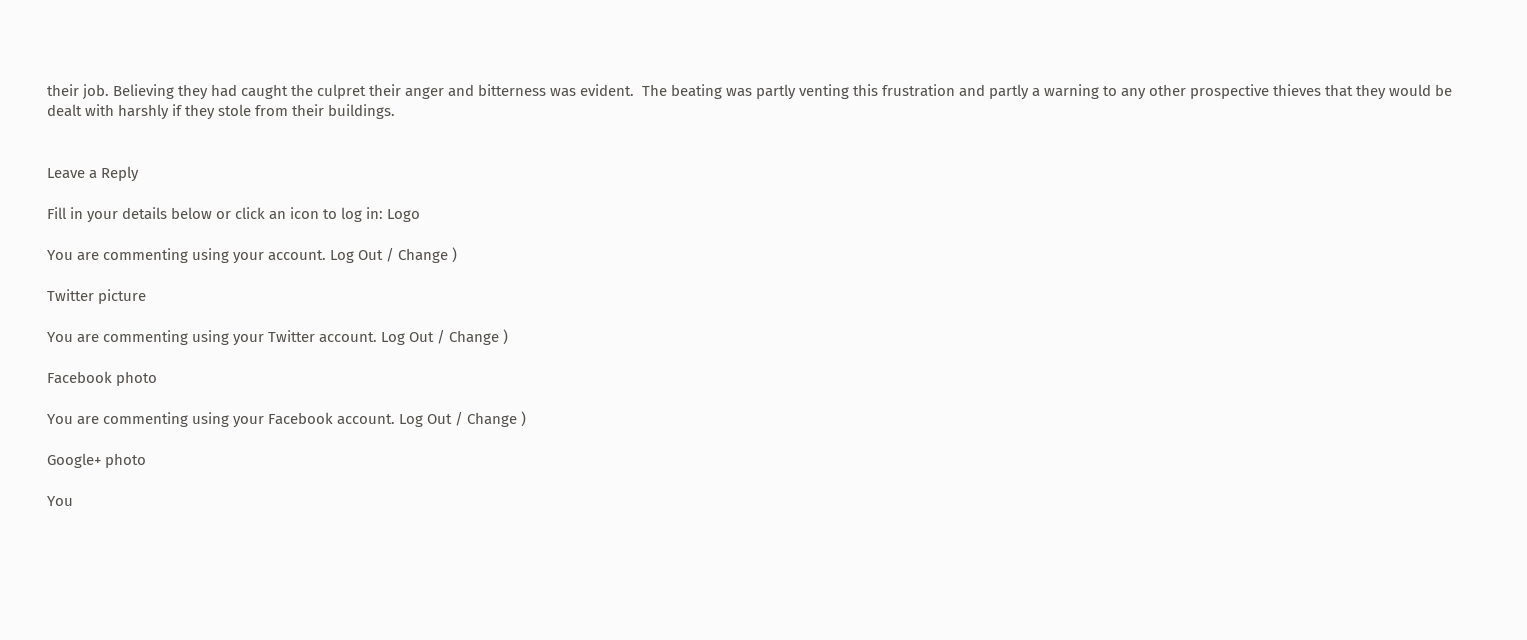their job. Believing they had caught the culpret their anger and bitterness was evident.  The beating was partly venting this frustration and partly a warning to any other prospective thieves that they would be dealt with harshly if they stole from their buildings.


Leave a Reply

Fill in your details below or click an icon to log in: Logo

You are commenting using your account. Log Out / Change )

Twitter picture

You are commenting using your Twitter account. Log Out / Change )

Facebook photo

You are commenting using your Facebook account. Log Out / Change )

Google+ photo

You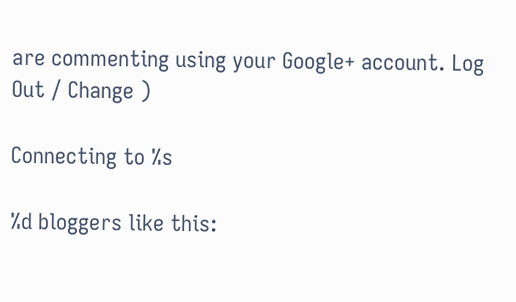are commenting using your Google+ account. Log Out / Change )

Connecting to %s

%d bloggers like this: